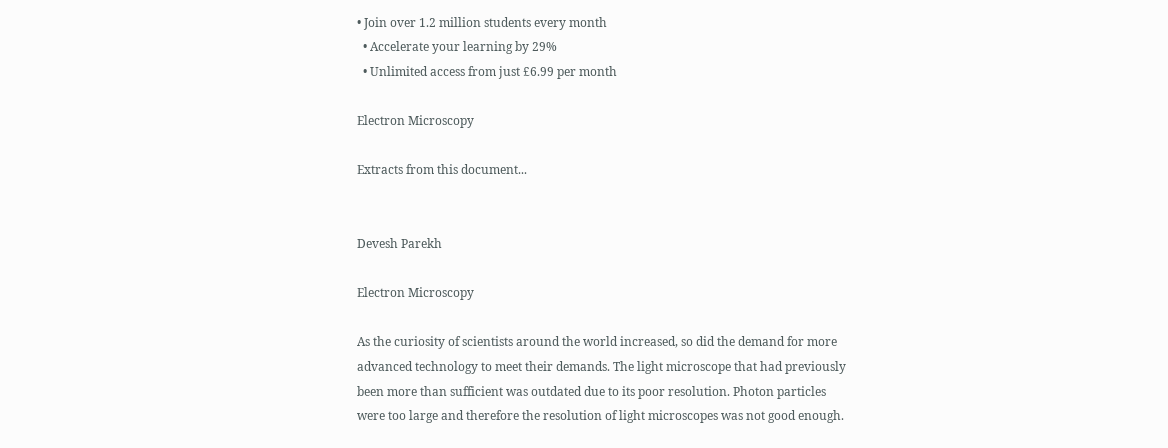• Join over 1.2 million students every month
  • Accelerate your learning by 29%
  • Unlimited access from just £6.99 per month

Electron Microscopy

Extracts from this document...


Devesh Parekh

Electron Microscopy

As the curiosity of scientists around the world increased, so did the demand for more advanced technology to meet their demands. The light microscope that had previously been more than sufficient was outdated due to its poor resolution. Photon particles were too large and therefore the resolution of light microscopes was not good enough.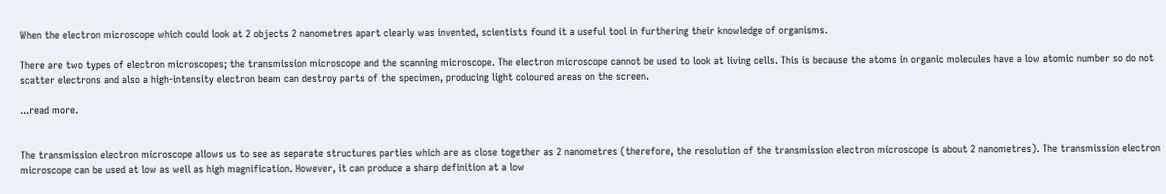When the electron microscope which could look at 2 objects 2 nanometres apart clearly was invented, scientists found it a useful tool in furthering their knowledge of organisms.

There are two types of electron microscopes; the transmission microscope and the scanning microscope. The electron microscope cannot be used to look at living cells. This is because the atoms in organic molecules have a low atomic number so do not scatter electrons and also a high-intensity electron beam can destroy parts of the specimen, producing light coloured areas on the screen.

...read more.


The transmission electron microscope allows us to see as separate structures parties which are as close together as 2 nanometres (therefore, the resolution of the transmission electron microscope is about 2 nanometres). The transmission electron microscope can be used at low as well as high magnification. However, it can produce a sharp definition at a low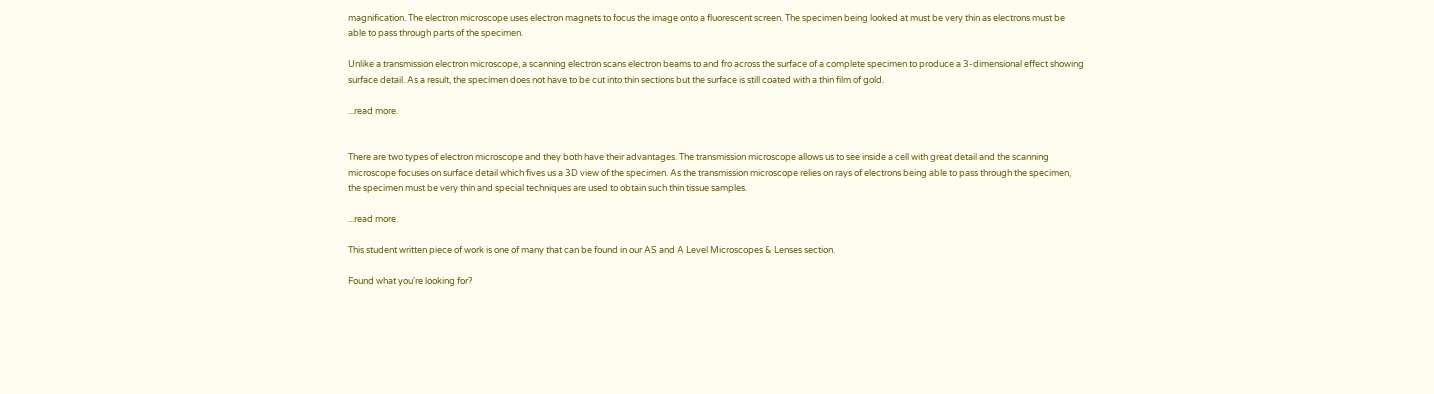magnification. The electron microscope uses electron magnets to focus the image onto a fluorescent screen. The specimen being looked at must be very thin as electrons must be able to pass through parts of the specimen.

Unlike a transmission electron microscope, a scanning electron scans electron beams to and fro across the surface of a complete specimen to produce a 3-dimensional effect showing surface detail. As a result, the specimen does not have to be cut into thin sections but the surface is still coated with a thin film of gold.

...read more.


There are two types of electron microscope and they both have their advantages. The transmission microscope allows us to see inside a cell with great detail and the scanning microscope focuses on surface detail which fives us a 3D view of the specimen. As the transmission microscope relies on rays of electrons being able to pass through the specimen, the specimen must be very thin and special techniques are used to obtain such thin tissue samples.

...read more.

This student written piece of work is one of many that can be found in our AS and A Level Microscopes & Lenses section.

Found what you're looking for?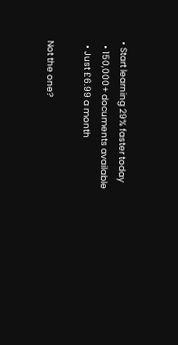• Start learning 29% faster today
  • 150,000+ documents available
  • Just £6.99 a month

Not the one?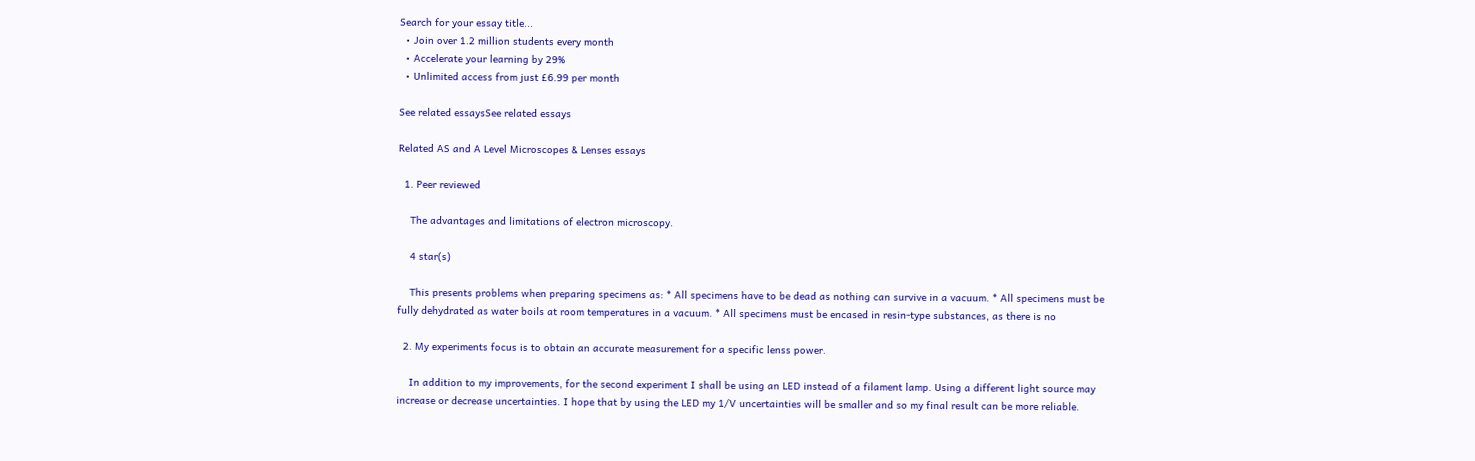Search for your essay title...
  • Join over 1.2 million students every month
  • Accelerate your learning by 29%
  • Unlimited access from just £6.99 per month

See related essaysSee related essays

Related AS and A Level Microscopes & Lenses essays

  1. Peer reviewed

    The advantages and limitations of electron microscopy.

    4 star(s)

    This presents problems when preparing specimens as: * All specimens have to be dead as nothing can survive in a vacuum. * All specimens must be fully dehydrated as water boils at room temperatures in a vacuum. * All specimens must be encased in resin-type substances, as there is no

  2. My experiments focus is to obtain an accurate measurement for a specific lenss power.

    In addition to my improvements, for the second experiment I shall be using an LED instead of a filament lamp. Using a different light source may increase or decrease uncertainties. I hope that by using the LED my 1/V uncertainties will be smaller and so my final result can be more reliable.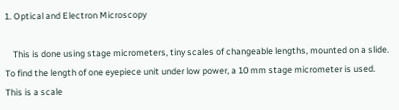1. Optical and Electron Microscopy

    This is done using stage micrometers, tiny scales of changeable lengths, mounted on a slide. To find the length of one eyepiece unit under low power, a 10 mm stage micrometer is used. This is a scale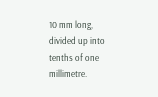10 mm long, divided up into tenths of one millimetre.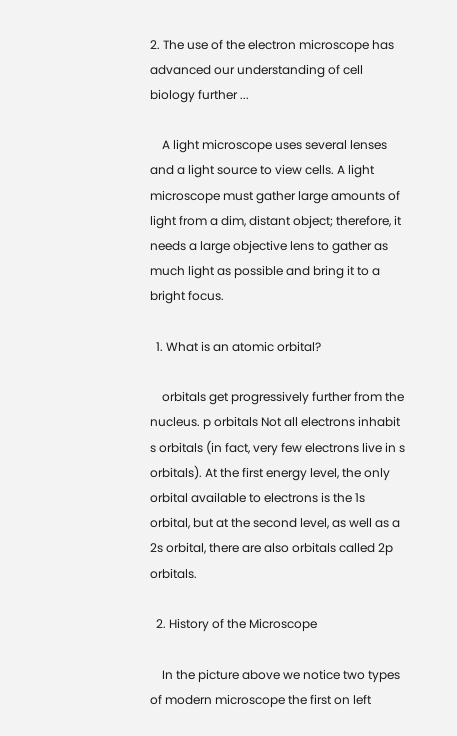2. The use of the electron microscope has advanced our understanding of cell biology further ...

    A light microscope uses several lenses and a light source to view cells. A light microscope must gather large amounts of light from a dim, distant object; therefore, it needs a large objective lens to gather as much light as possible and bring it to a bright focus.

  1. What is an atomic orbital?

    orbitals get progressively further from the nucleus. p orbitals Not all electrons inhabit s orbitals (in fact, very few electrons live in s orbitals). At the first energy level, the only orbital available to electrons is the 1s orbital, but at the second level, as well as a 2s orbital, there are also orbitals called 2p orbitals.

  2. History of the Microscope

    In the picture above we notice two types of modern microscope the first on left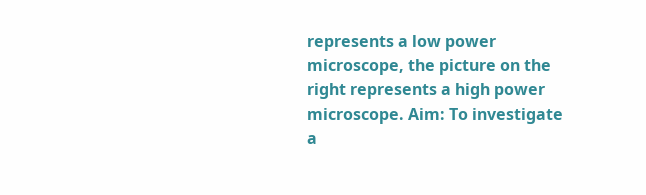represents a low power microscope, the picture on the right represents a high power microscope. Aim: To investigate a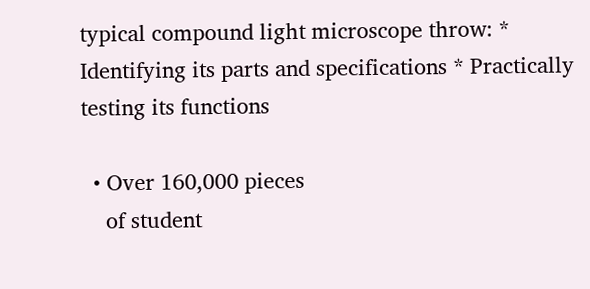typical compound light microscope throw: * Identifying its parts and specifications * Practically testing its functions

  • Over 160,000 pieces
    of student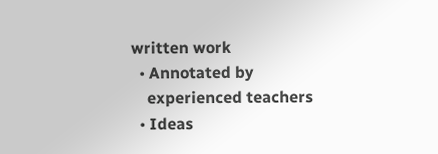written work
  • Annotated by
    experienced teachers
  • Ideas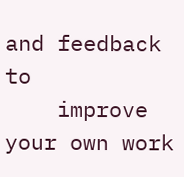and feedback to
    improve your own work